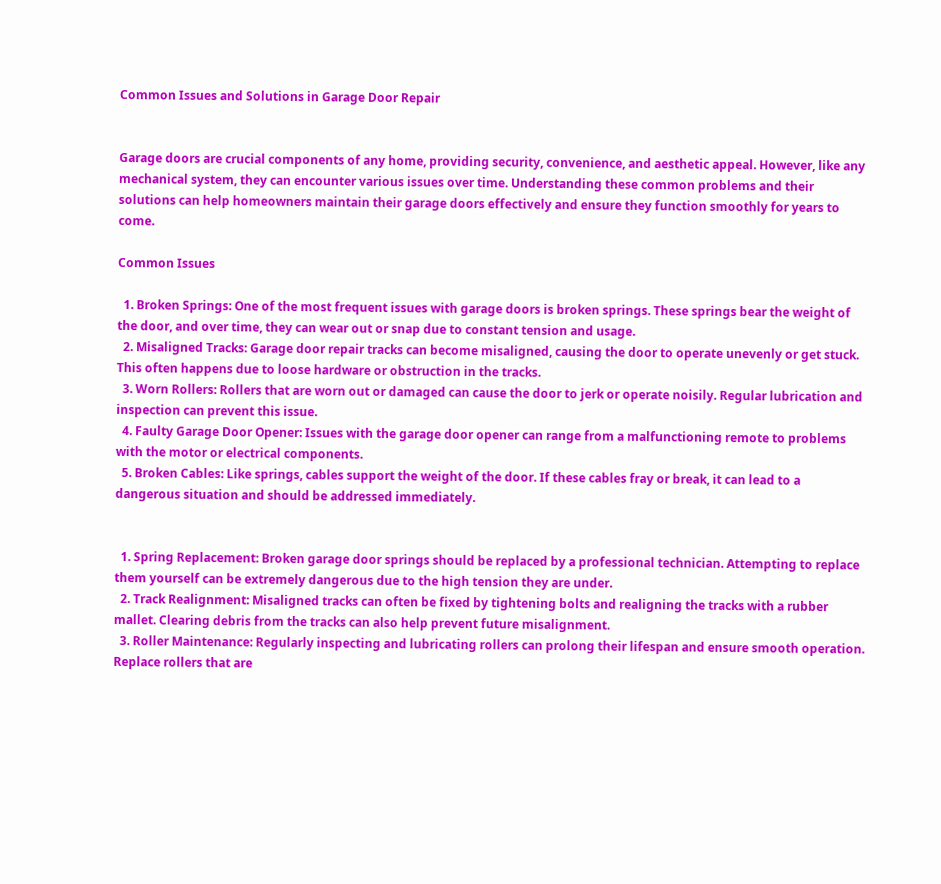Common Issues and Solutions in Garage Door Repair


Garage doors are crucial components of any home, providing security, convenience, and aesthetic appeal. However, like any mechanical system, they can encounter various issues over time. Understanding these common problems and their solutions can help homeowners maintain their garage doors effectively and ensure they function smoothly for years to come.

Common Issues

  1. Broken Springs: One of the most frequent issues with garage doors is broken springs. These springs bear the weight of the door, and over time, they can wear out or snap due to constant tension and usage.
  2. Misaligned Tracks: Garage door repair tracks can become misaligned, causing the door to operate unevenly or get stuck. This often happens due to loose hardware or obstruction in the tracks.
  3. Worn Rollers: Rollers that are worn out or damaged can cause the door to jerk or operate noisily. Regular lubrication and inspection can prevent this issue.
  4. Faulty Garage Door Opener: Issues with the garage door opener can range from a malfunctioning remote to problems with the motor or electrical components.
  5. Broken Cables: Like springs, cables support the weight of the door. If these cables fray or break, it can lead to a dangerous situation and should be addressed immediately.


  1. Spring Replacement: Broken garage door springs should be replaced by a professional technician. Attempting to replace them yourself can be extremely dangerous due to the high tension they are under.
  2. Track Realignment: Misaligned tracks can often be fixed by tightening bolts and realigning the tracks with a rubber mallet. Clearing debris from the tracks can also help prevent future misalignment.
  3. Roller Maintenance: Regularly inspecting and lubricating rollers can prolong their lifespan and ensure smooth operation. Replace rollers that are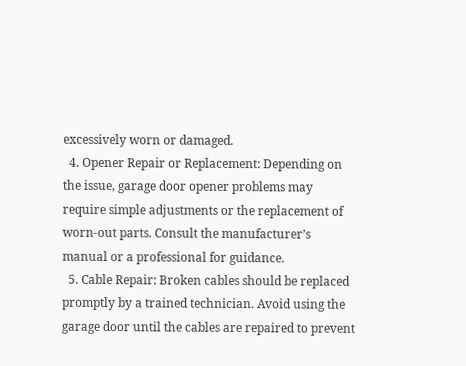excessively worn or damaged.
  4. Opener Repair or Replacement: Depending on the issue, garage door opener problems may require simple adjustments or the replacement of worn-out parts. Consult the manufacturer’s manual or a professional for guidance.
  5. Cable Repair: Broken cables should be replaced promptly by a trained technician. Avoid using the garage door until the cables are repaired to prevent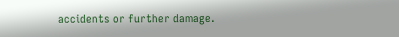accidents or further damage.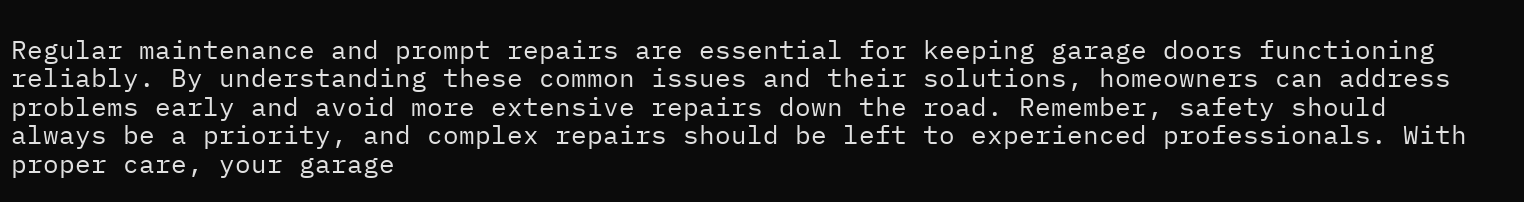Regular maintenance and prompt repairs are essential for keeping garage doors functioning reliably. By understanding these common issues and their solutions, homeowners can address problems early and avoid more extensive repairs down the road. Remember, safety should always be a priority, and complex repairs should be left to experienced professionals. With proper care, your garage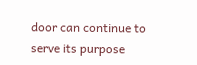door can continue to serve its purpose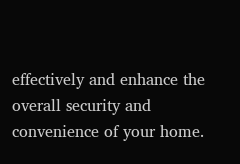effectively and enhance the overall security and convenience of your home.